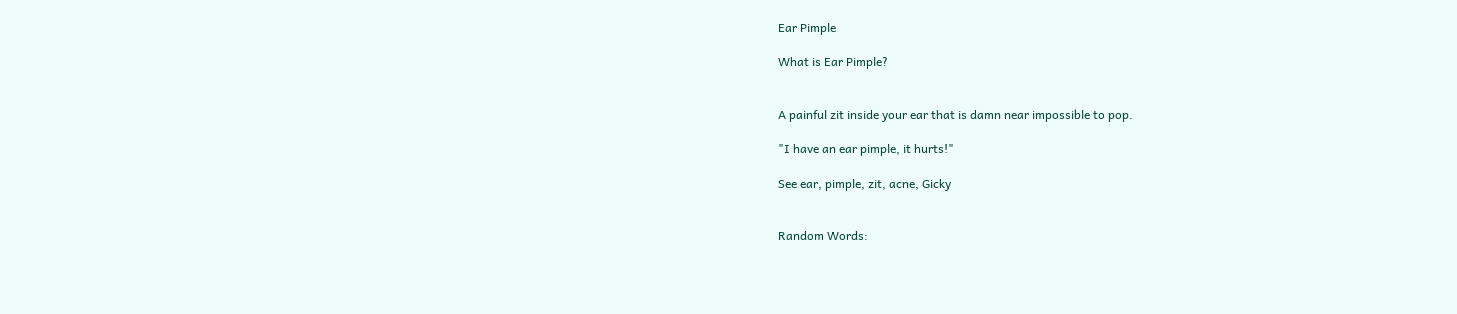Ear Pimple

What is Ear Pimple?


A painful zit inside your ear that is damn near impossible to pop.

"I have an ear pimple, it hurts!"

See ear, pimple, zit, acne, Gicky


Random Words: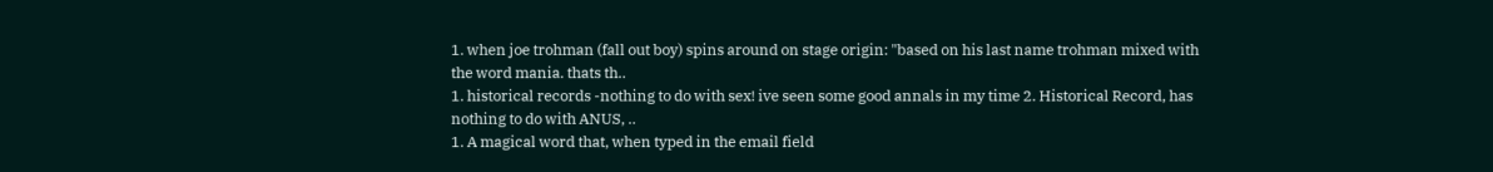1. when joe trohman (fall out boy) spins around on stage origin: "based on his last name trohman mixed with the word mania. thats th..
1. historical records -nothing to do with sex! ive seen some good annals in my time 2. Historical Record, has nothing to do with ANUS, ..
1. A magical word that, when typed in the email field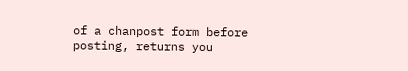of a chanpost form before posting, returns you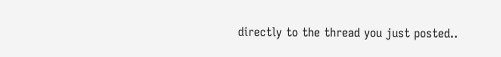directly to the thread you just posted..